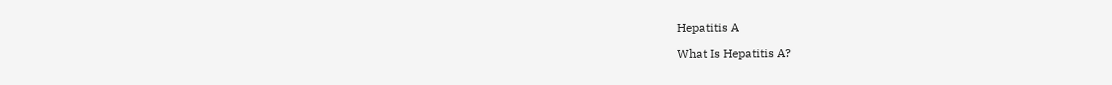Hepatitis A

What Is Hepatitis A?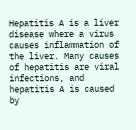Hepatitis A is a liver disease where a virus causes inflammation of the liver. Many causes of hepatitis are viral infections, and hepatitis A is caused by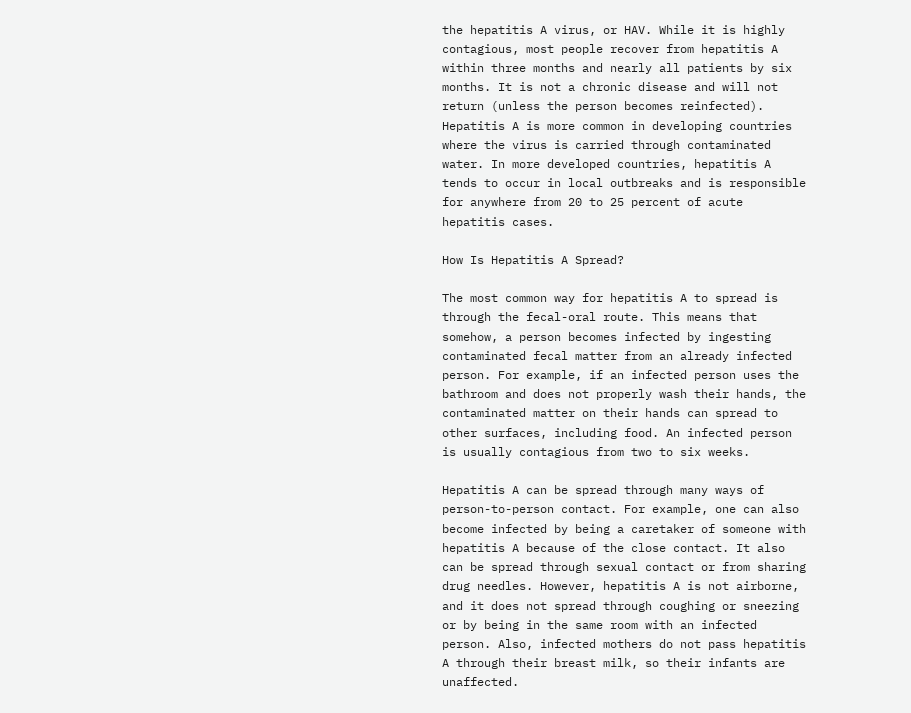the hepatitis A virus, or HAV. While it is highly contagious, most people recover from hepatitis A within three months and nearly all patients by six months. It is not a chronic disease and will not return (unless the person becomes reinfected). Hepatitis A is more common in developing countries where the virus is carried through contaminated water. In more developed countries, hepatitis A tends to occur in local outbreaks and is responsible for anywhere from 20 to 25 percent of acute hepatitis cases.

How Is Hepatitis A Spread?

The most common way for hepatitis A to spread is through the fecal-oral route. This means that somehow, a person becomes infected by ingesting contaminated fecal matter from an already infected person. For example, if an infected person uses the bathroom and does not properly wash their hands, the contaminated matter on their hands can spread to other surfaces, including food. An infected person is usually contagious from two to six weeks.

Hepatitis A can be spread through many ways of person-to-person contact. For example, one can also become infected by being a caretaker of someone with hepatitis A because of the close contact. It also can be spread through sexual contact or from sharing drug needles. However, hepatitis A is not airborne, and it does not spread through coughing or sneezing or by being in the same room with an infected person. Also, infected mothers do not pass hepatitis A through their breast milk, so their infants are unaffected.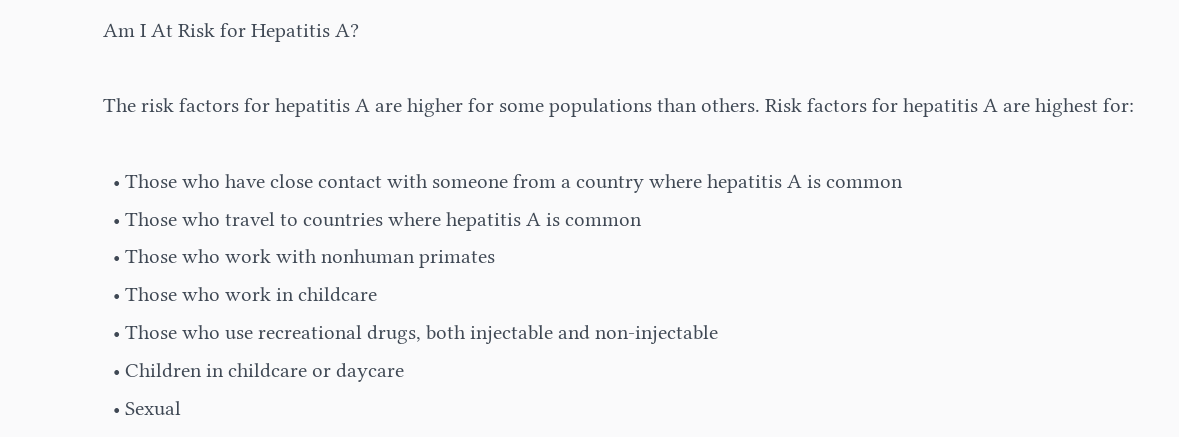Am I At Risk for Hepatitis A?

The risk factors for hepatitis A are higher for some populations than others. Risk factors for hepatitis A are highest for:

  • Those who have close contact with someone from a country where hepatitis A is common
  • Those who travel to countries where hepatitis A is common
  • Those who work with nonhuman primates
  • Those who work in childcare
  • Those who use recreational drugs, both injectable and non-injectable
  • Children in childcare or daycare
  • Sexual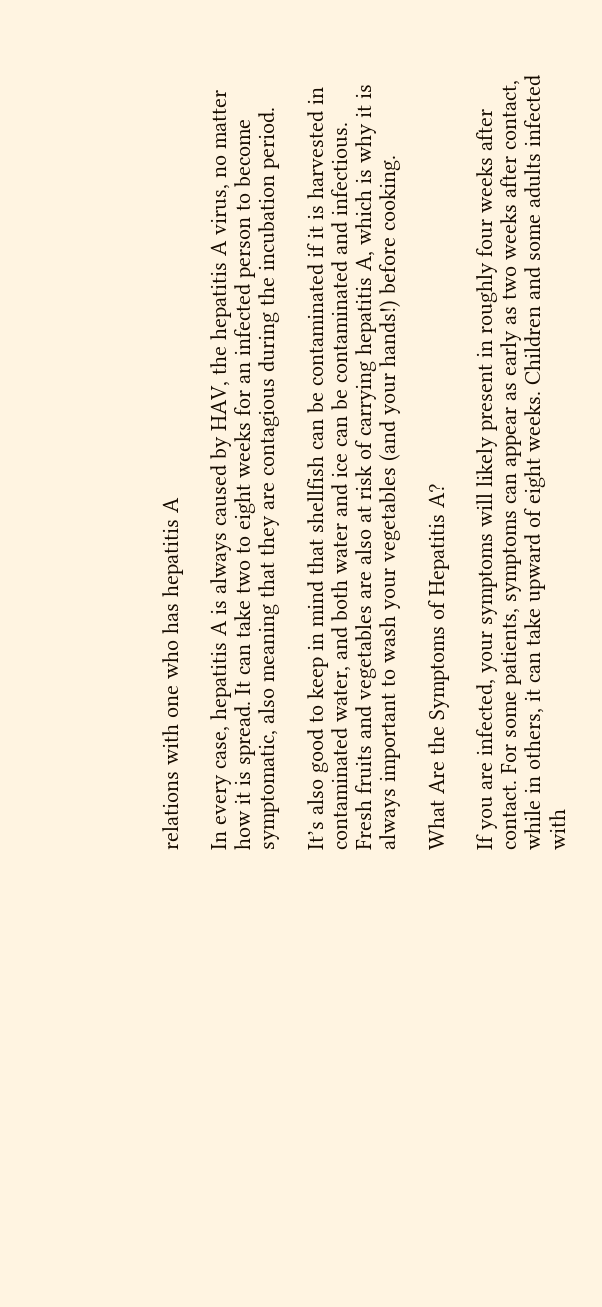relations with one who has hepatitis A

In every case, hepatitis A is always caused by HAV, the hepatitis A virus, no matter how it is spread. It can take two to eight weeks for an infected person to become symptomatic, also meaning that they are contagious during the incubation period.

It’s also good to keep in mind that shellfish can be contaminated if it is harvested in contaminated water, and both water and ice can be contaminated and infectious. Fresh fruits and vegetables are also at risk of carrying hepatitis A, which is why it is always important to wash your vegetables (and your hands!) before cooking.

What Are the Symptoms of Hepatitis A?

If you are infected, your symptoms will likely present in roughly four weeks after contact. For some patients, symptoms can appear as early as two weeks after contact, while in others, it can take upward of eight weeks. Children and some adults infected with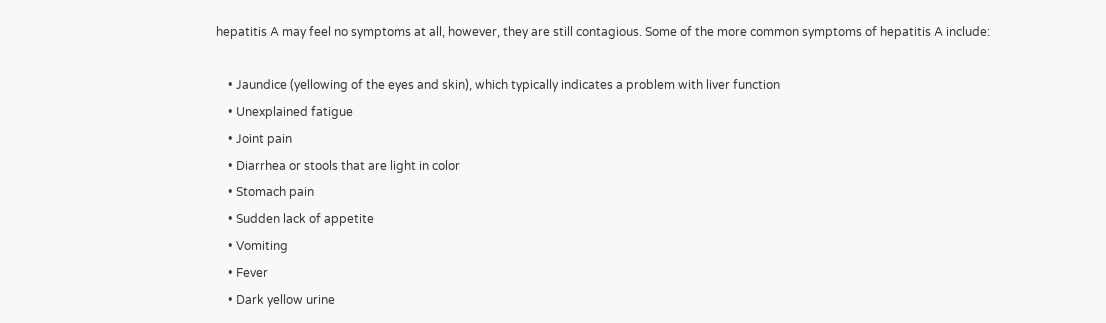hepatitis A may feel no symptoms at all, however, they are still contagious. Some of the more common symptoms of hepatitis A include:

    • Jaundice (yellowing of the eyes and skin), which typically indicates a problem with liver function
    • Unexplained fatigue
    • Joint pain
    • Diarrhea or stools that are light in color
    • Stomach pain
    • Sudden lack of appetite
    • Vomiting
    • Fever
    • Dark yellow urine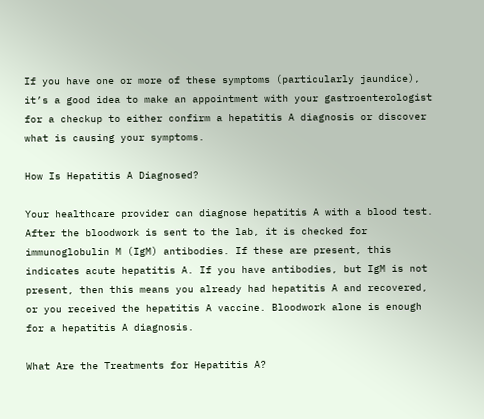If you have one or more of these symptoms (particularly jaundice), it’s a good idea to make an appointment with your gastroenterologist for a checkup to either confirm a hepatitis A diagnosis or discover what is causing your symptoms.

How Is Hepatitis A Diagnosed?

Your healthcare provider can diagnose hepatitis A with a blood test. After the bloodwork is sent to the lab, it is checked for immunoglobulin M (IgM) antibodies. If these are present, this indicates acute hepatitis A. If you have antibodies, but IgM is not present, then this means you already had hepatitis A and recovered, or you received the hepatitis A vaccine. Bloodwork alone is enough for a hepatitis A diagnosis.

What Are the Treatments for Hepatitis A?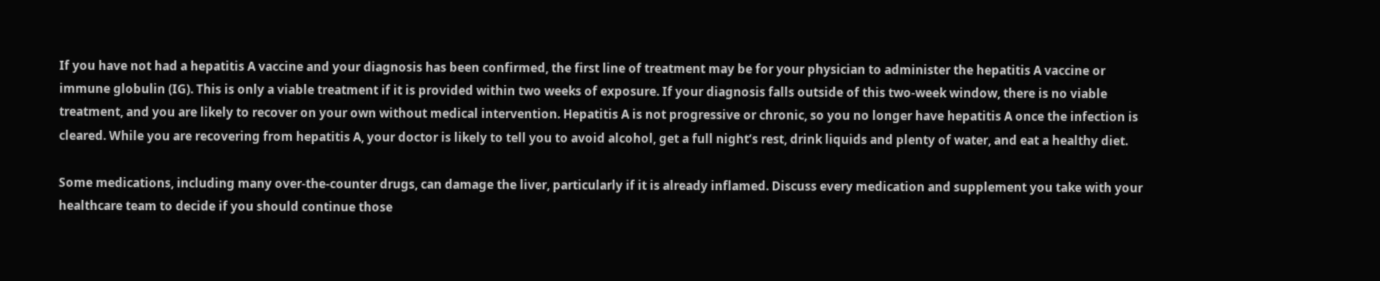If you have not had a hepatitis A vaccine and your diagnosis has been confirmed, the first line of treatment may be for your physician to administer the hepatitis A vaccine or immune globulin (IG). This is only a viable treatment if it is provided within two weeks of exposure. If your diagnosis falls outside of this two-week window, there is no viable treatment, and you are likely to recover on your own without medical intervention. Hepatitis A is not progressive or chronic, so you no longer have hepatitis A once the infection is cleared. While you are recovering from hepatitis A, your doctor is likely to tell you to avoid alcohol, get a full night’s rest, drink liquids and plenty of water, and eat a healthy diet.

Some medications, including many over-the-counter drugs, can damage the liver, particularly if it is already inflamed. Discuss every medication and supplement you take with your healthcare team to decide if you should continue those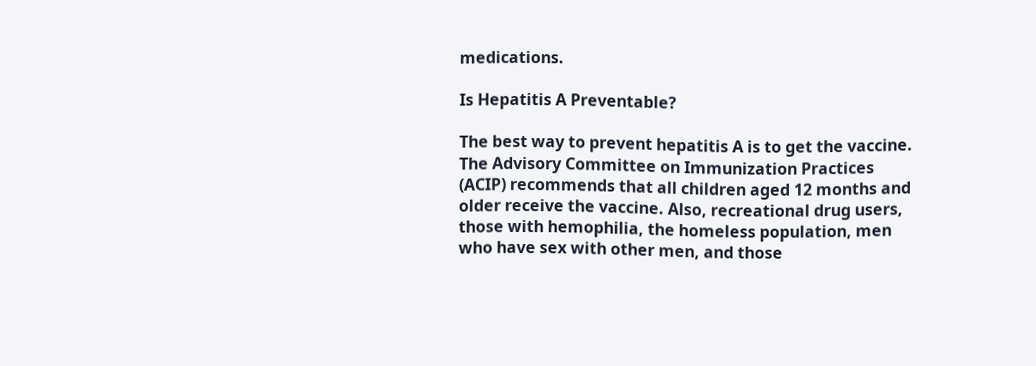medications.

Is Hepatitis A Preventable?

The best way to prevent hepatitis A is to get the vaccine. The Advisory Committee on Immunization Practices (ACIP) recommends that all children aged 12 months and older receive the vaccine. Also, recreational drug users, those with hemophilia, the homeless population, men who have sex with other men, and those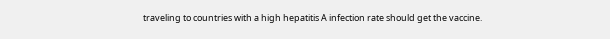traveling to countries with a high hepatitis A infection rate should get the vaccine.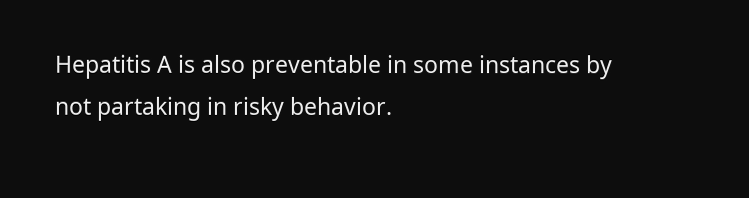Hepatitis A is also preventable in some instances by not partaking in risky behavior.